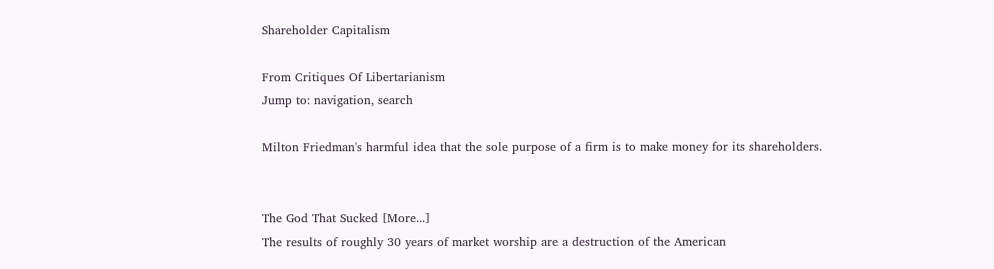Shareholder Capitalism

From Critiques Of Libertarianism
Jump to: navigation, search

Milton Friedman's harmful idea that the sole purpose of a firm is to make money for its shareholders.


The God That Sucked [More...]
The results of roughly 30 years of market worship are a destruction of the American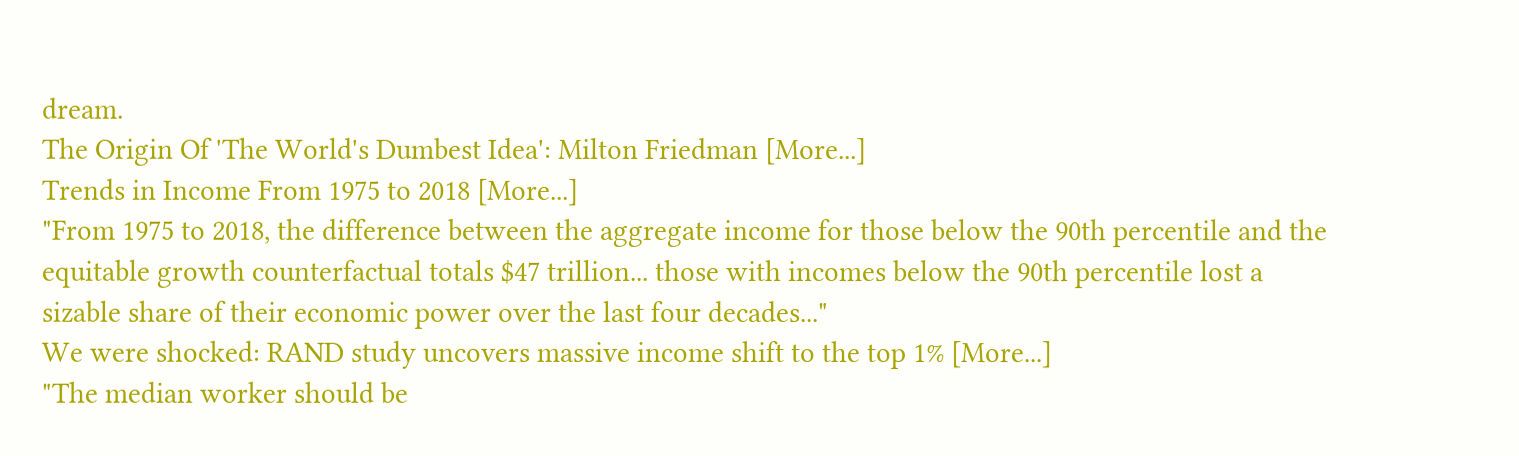dream.
The Origin Of 'The World's Dumbest Idea': Milton Friedman [More...]
Trends in Income From 1975 to 2018 [More...]
"From 1975 to 2018, the difference between the aggregate income for those below the 90th percentile and the equitable growth counterfactual totals $47 trillion... those with incomes below the 90th percentile lost a sizable share of their economic power over the last four decades..."
We were shocked: RAND study uncovers massive income shift to the top 1% [More...]
"The median worker should be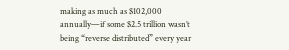making as much as $102,000 annually—if some $2.5 trillion wasn’t being “reverse distributed” every year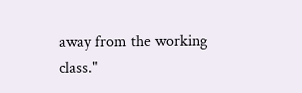away from the working class."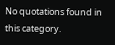No quotations found in this category.